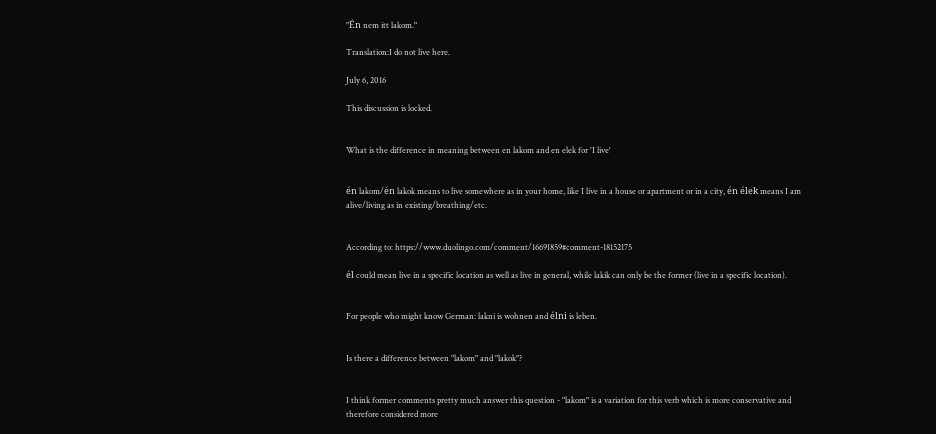"Én nem itt lakom."

Translation:I do not live here.

July 6, 2016

This discussion is locked.


What is the difference in meaning between en lakom and en elek for 'I live'


én lakom/én lakok means to live somewhere as in your home, like I live in a house or apartment or in a city, én élek means I am alive/living as in existing/breathing/etc.


According to: https://www.duolingo.com/comment/16691859#comment-18152175

él could mean live in a specific location as well as live in general, while lakik can only be the former (live in a specific location).


For people who might know German: lakni is wohnen and élni is leben.


Is there a difference between "lakom" and "lakok"?


I think former comments pretty much answer this question - "lakom" is a variation for this verb which is more conservative and therefore considered more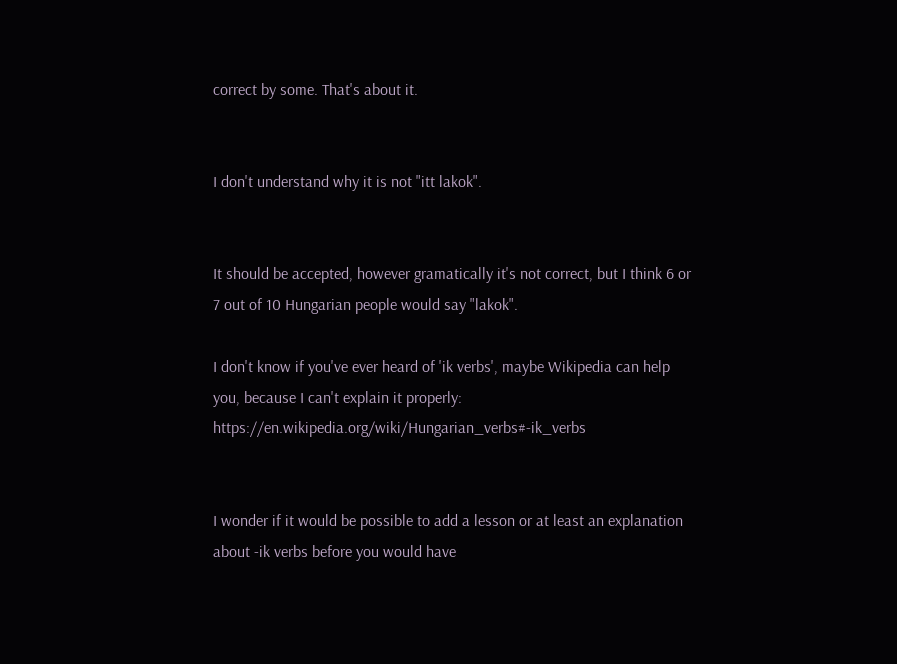correct by some. That's about it.


I don't understand why it is not "itt lakok".


It should be accepted, however gramatically it's not correct, but I think 6 or 7 out of 10 Hungarian people would say "lakok".

I don't know if you've ever heard of 'ik verbs', maybe Wikipedia can help you, because I can't explain it properly: https://en.wikipedia.org/wiki/Hungarian_verbs#-ik_verbs


I wonder if it would be possible to add a lesson or at least an explanation about -ik verbs before you would have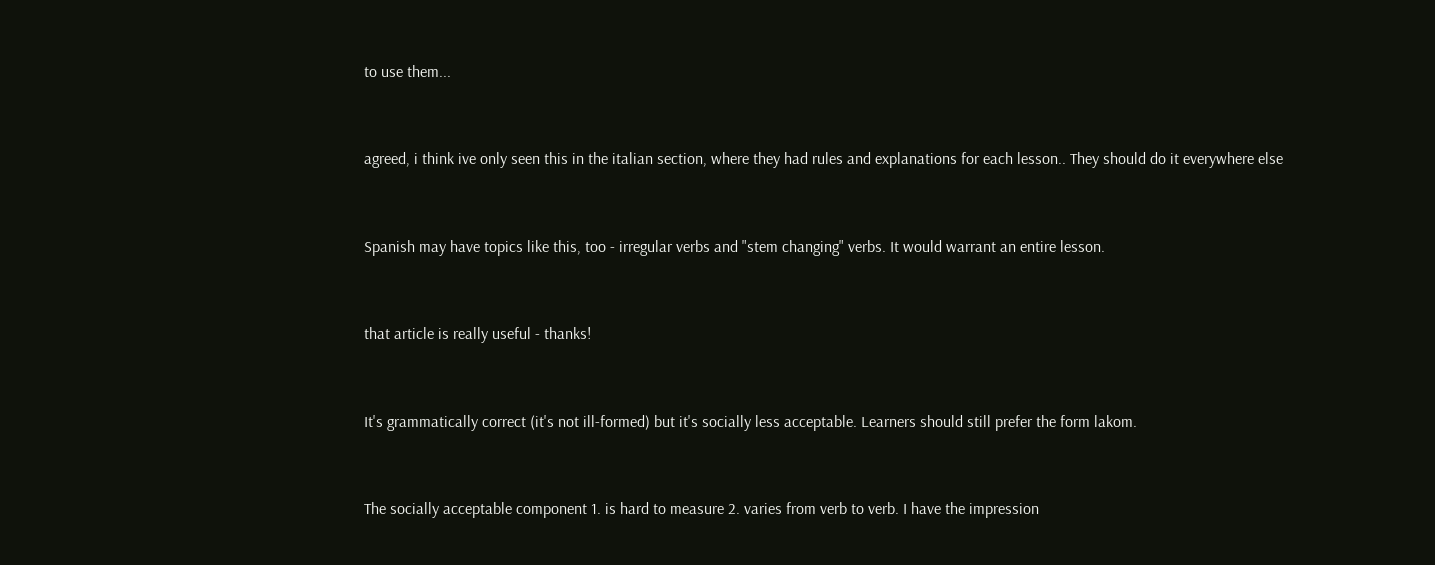to use them...


agreed, i think ive only seen this in the italian section, where they had rules and explanations for each lesson.. They should do it everywhere else


Spanish may have topics like this, too - irregular verbs and "stem changing" verbs. It would warrant an entire lesson.


that article is really useful - thanks!


It's grammatically correct (it's not ill-formed) but it's socially less acceptable. Learners should still prefer the form lakom.


The socially acceptable component 1. is hard to measure 2. varies from verb to verb. I have the impression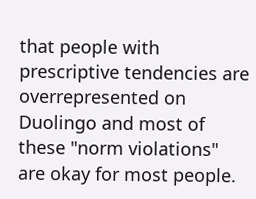that people with prescriptive tendencies are overrepresented on Duolingo and most of these "norm violations" are okay for most people.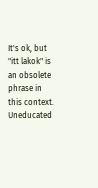It's ok, but "itt lakok" is an obsolete phrase in this context. Uneducated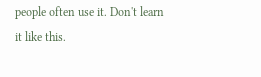people often use it. Don't learn it like this.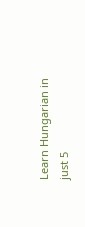Learn Hungarian in just 5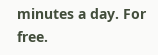minutes a day. For free.